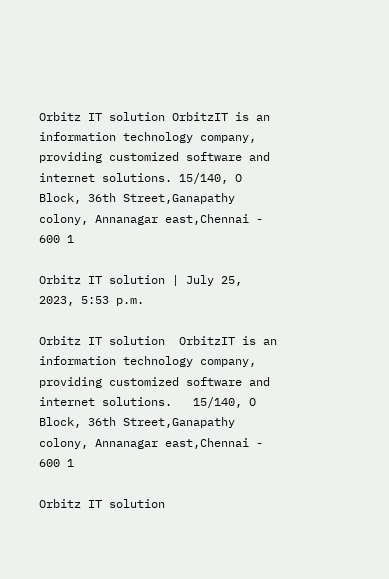Orbitz IT solution OrbitzIT is an information technology company, providing customized software and internet solutions. 15/140, O Block, 36th Street,Ganapathy colony, Annanagar east,Chennai - 600 1

Orbitz IT solution | July 25, 2023, 5:53 p.m.

Orbitz IT solution  OrbitzIT is an information technology company, providing customized software and internet solutions.   15/140, O Block, 36th Street,Ganapathy colony, Annanagar east,Chennai - 600 1

Orbitz IT solution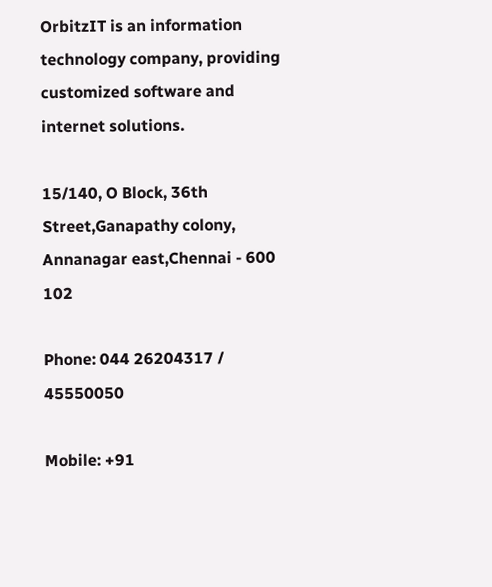OrbitzIT is an information technology company, providing customized software and internet solutions.

15/140, O Block, 36th Street,Ganapathy colony, Annanagar east,Chennai - 600 102

Phone: 044 26204317 / 45550050

Mobile: +91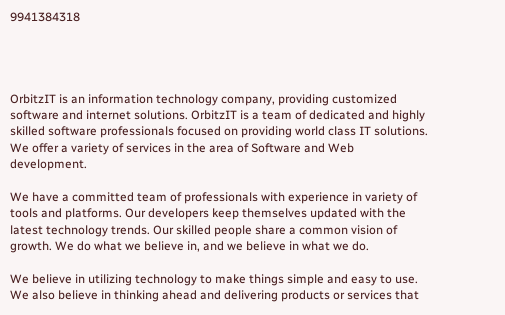9941384318




OrbitzIT is an information technology company, providing customized software and internet solutions. OrbitzIT is a team of dedicated and highly skilled software professionals focused on providing world class IT solutions. We offer a variety of services in the area of Software and Web development.

We have a committed team of professionals with experience in variety of tools and platforms. Our developers keep themselves updated with the latest technology trends. Our skilled people share a common vision of growth. We do what we believe in, and we believe in what we do.

We believe in utilizing technology to make things simple and easy to use. We also believe in thinking ahead and delivering products or services that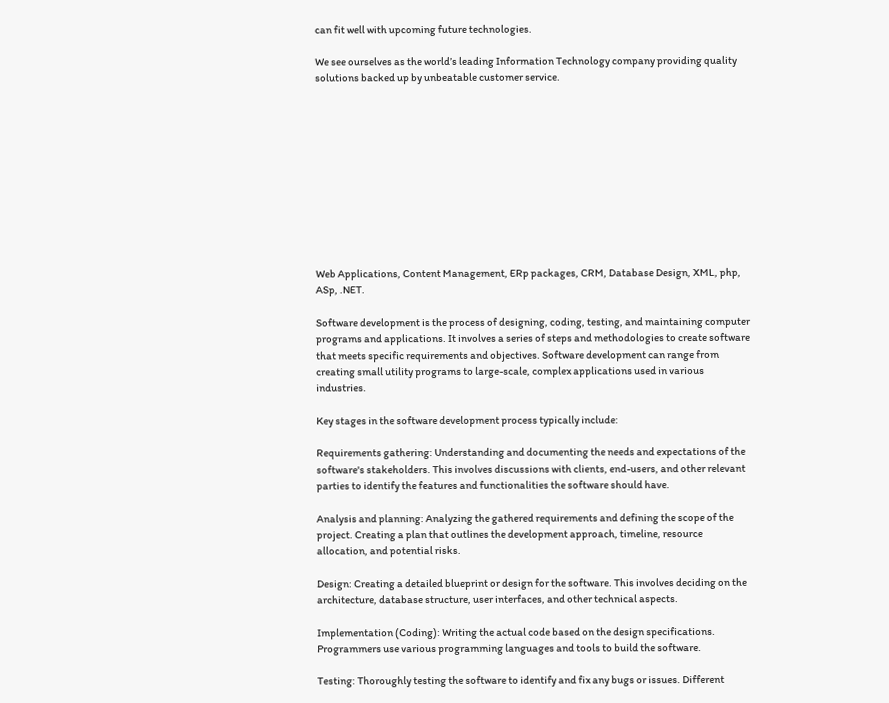can fit well with upcoming future technologies.

We see ourselves as the world’s leading Information Technology company providing quality solutions backed up by unbeatable customer service.











Web Applications, Content Management, ERp packages, CRM, Database Design, XML, php, ASp, .NET.

Software development is the process of designing, coding, testing, and maintaining computer programs and applications. It involves a series of steps and methodologies to create software that meets specific requirements and objectives. Software development can range from creating small utility programs to large-scale, complex applications used in various industries.

Key stages in the software development process typically include:

Requirements gathering: Understanding and documenting the needs and expectations of the software's stakeholders. This involves discussions with clients, end-users, and other relevant parties to identify the features and functionalities the software should have.

Analysis and planning: Analyzing the gathered requirements and defining the scope of the project. Creating a plan that outlines the development approach, timeline, resource allocation, and potential risks.

Design: Creating a detailed blueprint or design for the software. This involves deciding on the architecture, database structure, user interfaces, and other technical aspects.

Implementation (Coding): Writing the actual code based on the design specifications. Programmers use various programming languages and tools to build the software.

Testing: Thoroughly testing the software to identify and fix any bugs or issues. Different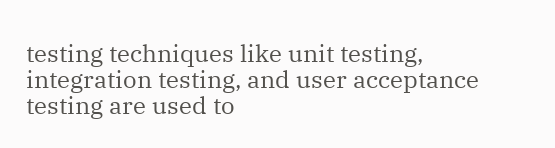testing techniques like unit testing, integration testing, and user acceptance testing are used to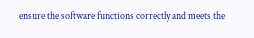ensure the software functions correctly and meets the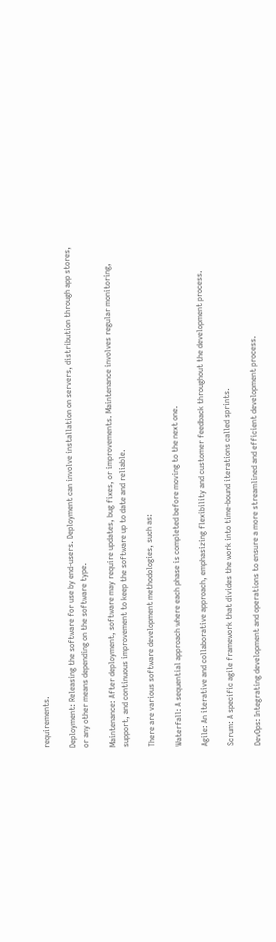requirements.

Deployment: Releasing the software for use by end-users. Deployment can involve installation on servers, distribution through app stores, or any other means depending on the software type.

Maintenance: After deployment, software may require updates, bug fixes, or improvements. Maintenance involves regular monitoring, support, and continuous improvement to keep the software up to date and reliable.

There are various software development methodologies, such as:

Waterfall: A sequential approach where each phase is completed before moving to the next one.

Agile: An iterative and collaborative approach, emphasizing flexibility and customer feedback throughout the development process.

Scrum: A specific agile framework that divides the work into time-bound iterations called sprints.

DevOps: Integrating development and operations to ensure a more streamlined and efficient development process.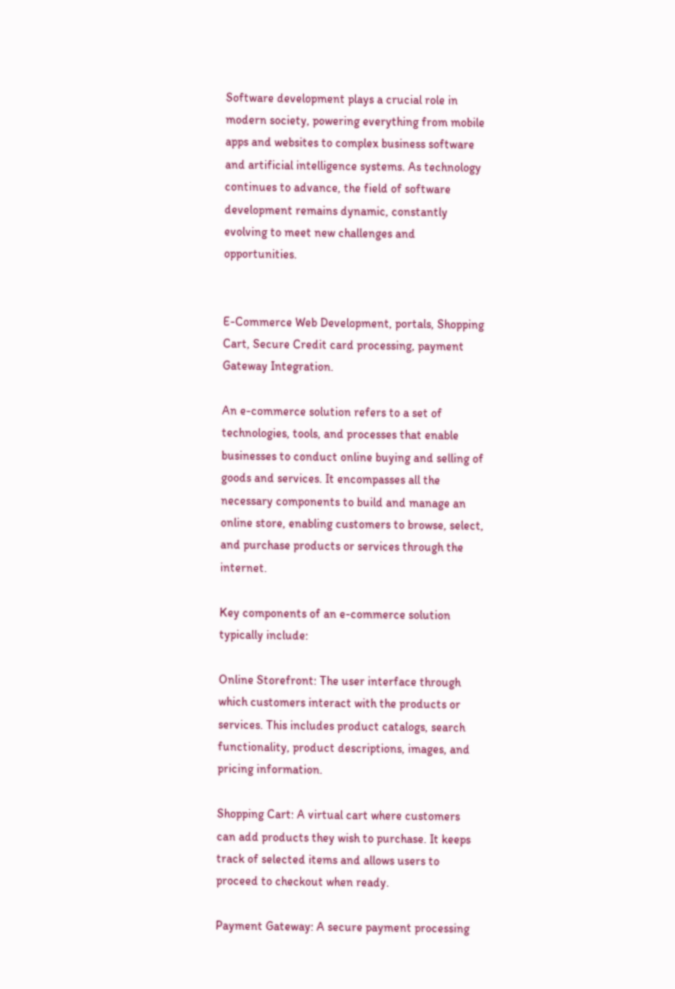Software development plays a crucial role in modern society, powering everything from mobile apps and websites to complex business software and artificial intelligence systems. As technology continues to advance, the field of software development remains dynamic, constantly evolving to meet new challenges and opportunities.


E-Commerce Web Development, portals, Shopping Cart, Secure Credit card processing, payment Gateway Integration.

An e-commerce solution refers to a set of technologies, tools, and processes that enable businesses to conduct online buying and selling of goods and services. It encompasses all the necessary components to build and manage an online store, enabling customers to browse, select, and purchase products or services through the internet.

Key components of an e-commerce solution typically include:

Online Storefront: The user interface through which customers interact with the products or services. This includes product catalogs, search functionality, product descriptions, images, and pricing information.

Shopping Cart: A virtual cart where customers can add products they wish to purchase. It keeps track of selected items and allows users to proceed to checkout when ready.

Payment Gateway: A secure payment processing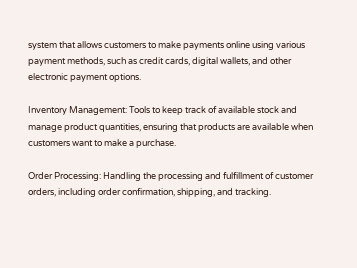system that allows customers to make payments online using various payment methods, such as credit cards, digital wallets, and other electronic payment options.

Inventory Management: Tools to keep track of available stock and manage product quantities, ensuring that products are available when customers want to make a purchase.

Order Processing: Handling the processing and fulfillment of customer orders, including order confirmation, shipping, and tracking.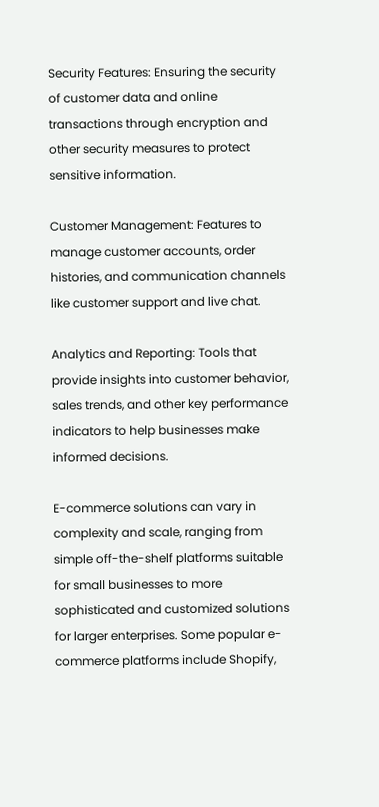Security Features: Ensuring the security of customer data and online transactions through encryption and other security measures to protect sensitive information.

Customer Management: Features to manage customer accounts, order histories, and communication channels like customer support and live chat.

Analytics and Reporting: Tools that provide insights into customer behavior, sales trends, and other key performance indicators to help businesses make informed decisions.

E-commerce solutions can vary in complexity and scale, ranging from simple off-the-shelf platforms suitable for small businesses to more sophisticated and customized solutions for larger enterprises. Some popular e-commerce platforms include Shopify,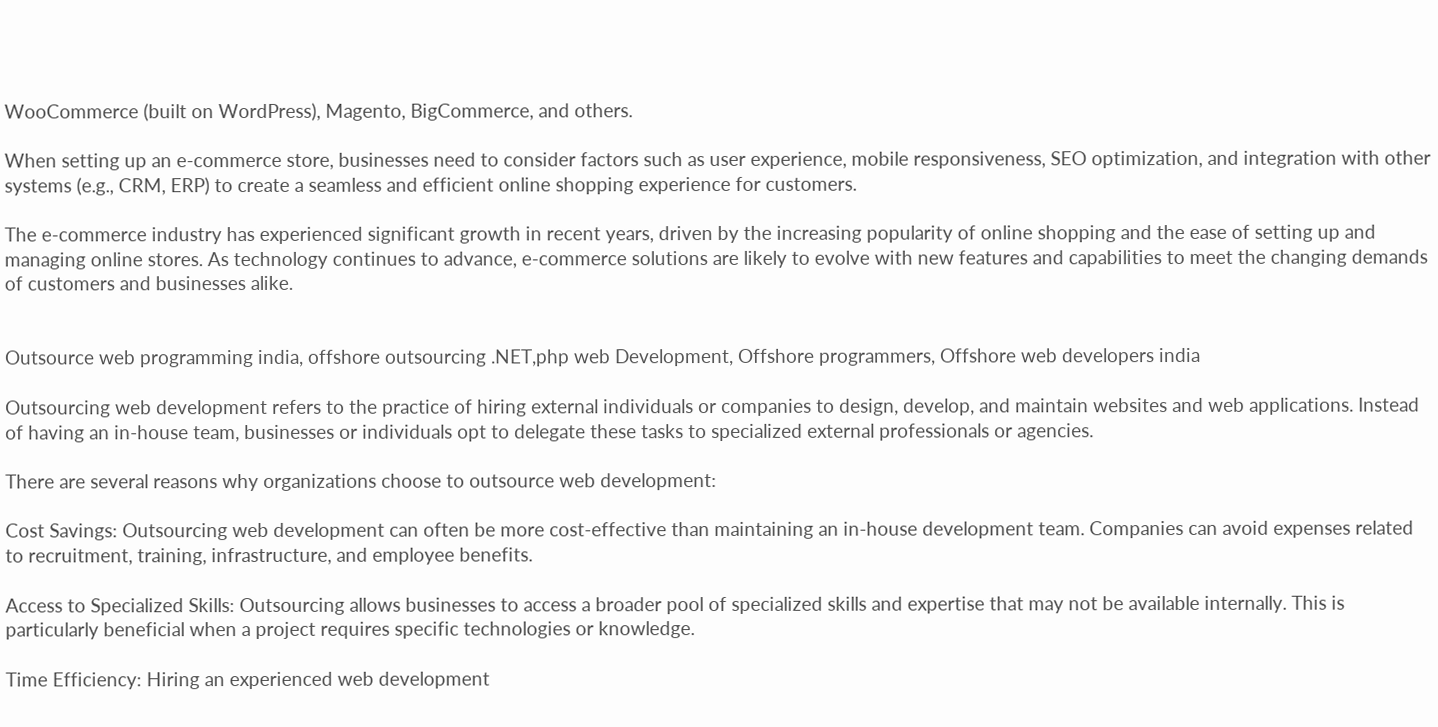WooCommerce (built on WordPress), Magento, BigCommerce, and others.

When setting up an e-commerce store, businesses need to consider factors such as user experience, mobile responsiveness, SEO optimization, and integration with other systems (e.g., CRM, ERP) to create a seamless and efficient online shopping experience for customers.

The e-commerce industry has experienced significant growth in recent years, driven by the increasing popularity of online shopping and the ease of setting up and managing online stores. As technology continues to advance, e-commerce solutions are likely to evolve with new features and capabilities to meet the changing demands of customers and businesses alike.


Outsource web programming india, offshore outsourcing .NET,php web Development, Offshore programmers, Offshore web developers india

Outsourcing web development refers to the practice of hiring external individuals or companies to design, develop, and maintain websites and web applications. Instead of having an in-house team, businesses or individuals opt to delegate these tasks to specialized external professionals or agencies.

There are several reasons why organizations choose to outsource web development:

Cost Savings: Outsourcing web development can often be more cost-effective than maintaining an in-house development team. Companies can avoid expenses related to recruitment, training, infrastructure, and employee benefits.

Access to Specialized Skills: Outsourcing allows businesses to access a broader pool of specialized skills and expertise that may not be available internally. This is particularly beneficial when a project requires specific technologies or knowledge.

Time Efficiency: Hiring an experienced web development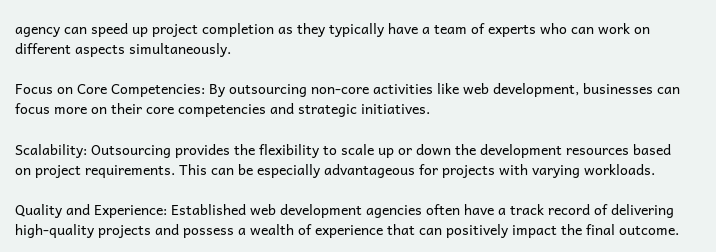agency can speed up project completion as they typically have a team of experts who can work on different aspects simultaneously.

Focus on Core Competencies: By outsourcing non-core activities like web development, businesses can focus more on their core competencies and strategic initiatives.

Scalability: Outsourcing provides the flexibility to scale up or down the development resources based on project requirements. This can be especially advantageous for projects with varying workloads.

Quality and Experience: Established web development agencies often have a track record of delivering high-quality projects and possess a wealth of experience that can positively impact the final outcome.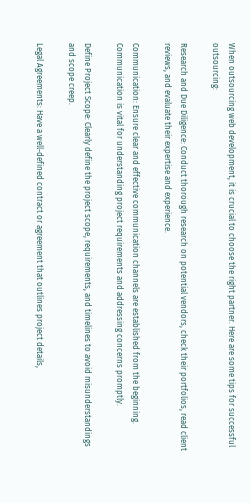When outsourcing web development, it is crucial to choose the right partner. Here are some tips for successful outsourcing:

Research and Due Diligence: Conduct thorough research on potential vendors, check their portfolios, read client reviews, and evaluate their expertise and experience.

Communication: Ensure clear and effective communication channels are established from the beginning. Communication is vital for understanding project requirements and addressing concerns promptly.

Define Project Scope: Clearly define the project scope, requirements, and timelines to avoid misunderstandings and scope creep.

Legal Agreements: Have a well-defined contract or agreement that outlines project details,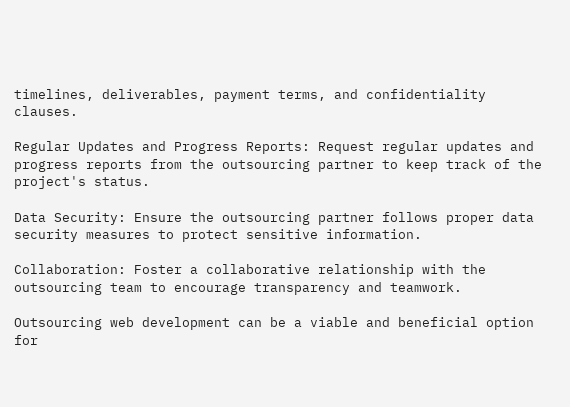timelines, deliverables, payment terms, and confidentiality clauses.

Regular Updates and Progress Reports: Request regular updates and progress reports from the outsourcing partner to keep track of the project's status.

Data Security: Ensure the outsourcing partner follows proper data security measures to protect sensitive information.

Collaboration: Foster a collaborative relationship with the outsourcing team to encourage transparency and teamwork.

Outsourcing web development can be a viable and beneficial option for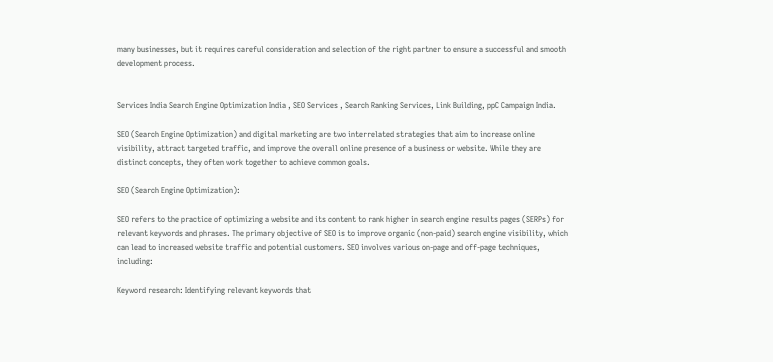many businesses, but it requires careful consideration and selection of the right partner to ensure a successful and smooth development process.


Services India Search Engine Optimization India , SEO Services , Search Ranking Services, Link Building, ppC Campaign India.

SEO (Search Engine Optimization) and digital marketing are two interrelated strategies that aim to increase online visibility, attract targeted traffic, and improve the overall online presence of a business or website. While they are distinct concepts, they often work together to achieve common goals.

SEO (Search Engine Optimization):

SEO refers to the practice of optimizing a website and its content to rank higher in search engine results pages (SERPs) for relevant keywords and phrases. The primary objective of SEO is to improve organic (non-paid) search engine visibility, which can lead to increased website traffic and potential customers. SEO involves various on-page and off-page techniques, including:

Keyword research: Identifying relevant keywords that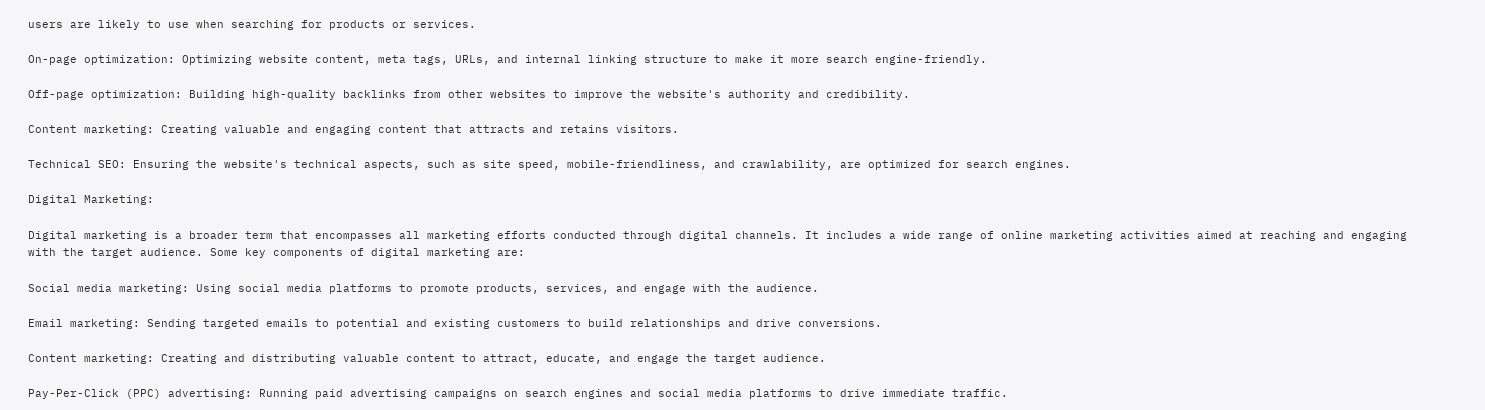users are likely to use when searching for products or services.

On-page optimization: Optimizing website content, meta tags, URLs, and internal linking structure to make it more search engine-friendly.

Off-page optimization: Building high-quality backlinks from other websites to improve the website's authority and credibility.

Content marketing: Creating valuable and engaging content that attracts and retains visitors.

Technical SEO: Ensuring the website's technical aspects, such as site speed, mobile-friendliness, and crawlability, are optimized for search engines.

Digital Marketing:

Digital marketing is a broader term that encompasses all marketing efforts conducted through digital channels. It includes a wide range of online marketing activities aimed at reaching and engaging with the target audience. Some key components of digital marketing are:

Social media marketing: Using social media platforms to promote products, services, and engage with the audience.

Email marketing: Sending targeted emails to potential and existing customers to build relationships and drive conversions.

Content marketing: Creating and distributing valuable content to attract, educate, and engage the target audience.

Pay-Per-Click (PPC) advertising: Running paid advertising campaigns on search engines and social media platforms to drive immediate traffic.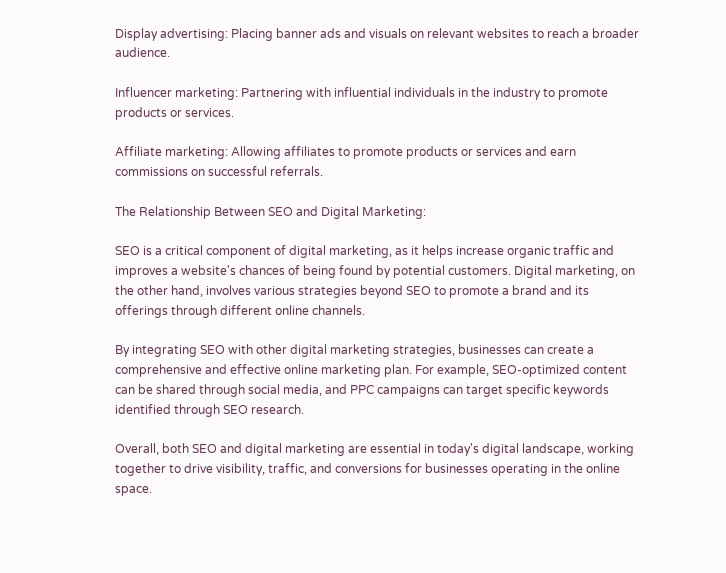Display advertising: Placing banner ads and visuals on relevant websites to reach a broader audience.

Influencer marketing: Partnering with influential individuals in the industry to promote products or services.

Affiliate marketing: Allowing affiliates to promote products or services and earn commissions on successful referrals.

The Relationship Between SEO and Digital Marketing:

SEO is a critical component of digital marketing, as it helps increase organic traffic and improves a website's chances of being found by potential customers. Digital marketing, on the other hand, involves various strategies beyond SEO to promote a brand and its offerings through different online channels.

By integrating SEO with other digital marketing strategies, businesses can create a comprehensive and effective online marketing plan. For example, SEO-optimized content can be shared through social media, and PPC campaigns can target specific keywords identified through SEO research.

Overall, both SEO and digital marketing are essential in today's digital landscape, working together to drive visibility, traffic, and conversions for businesses operating in the online space.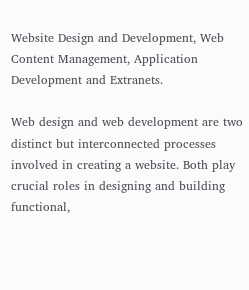Website Design and Development, Web Content Management, Application Development and Extranets.

Web design and web development are two distinct but interconnected processes involved in creating a website. Both play crucial roles in designing and building functional,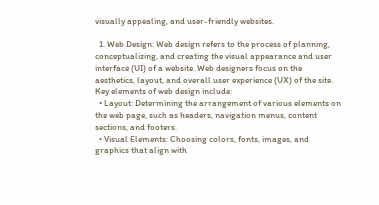visually appealing, and user-friendly websites.

  1. Web Design: Web design refers to the process of planning, conceptualizing, and creating the visual appearance and user interface (UI) of a website. Web designers focus on the aesthetics, layout, and overall user experience (UX) of the site. Key elements of web design include:
  • Layout: Determining the arrangement of various elements on the web page, such as headers, navigation menus, content sections, and footers.
  • Visual Elements: Choosing colors, fonts, images, and graphics that align with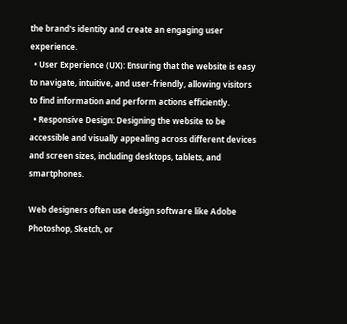the brand's identity and create an engaging user experience.
  • User Experience (UX): Ensuring that the website is easy to navigate, intuitive, and user-friendly, allowing visitors to find information and perform actions efficiently.
  • Responsive Design: Designing the website to be accessible and visually appealing across different devices and screen sizes, including desktops, tablets, and smartphones.

Web designers often use design software like Adobe Photoshop, Sketch, or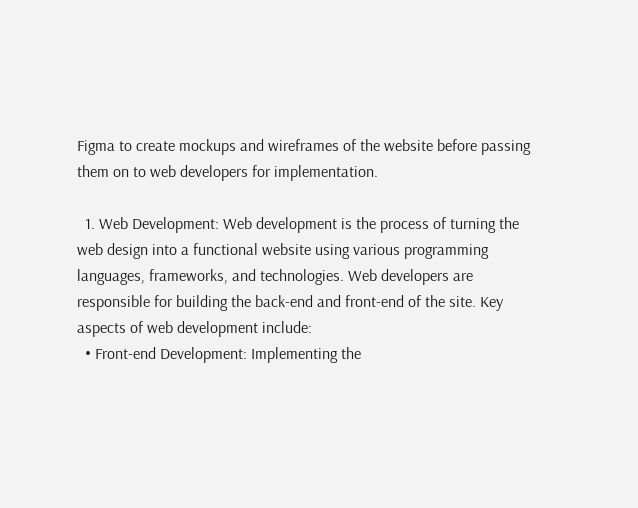Figma to create mockups and wireframes of the website before passing them on to web developers for implementation.

  1. Web Development: Web development is the process of turning the web design into a functional website using various programming languages, frameworks, and technologies. Web developers are responsible for building the back-end and front-end of the site. Key aspects of web development include:
  • Front-end Development: Implementing the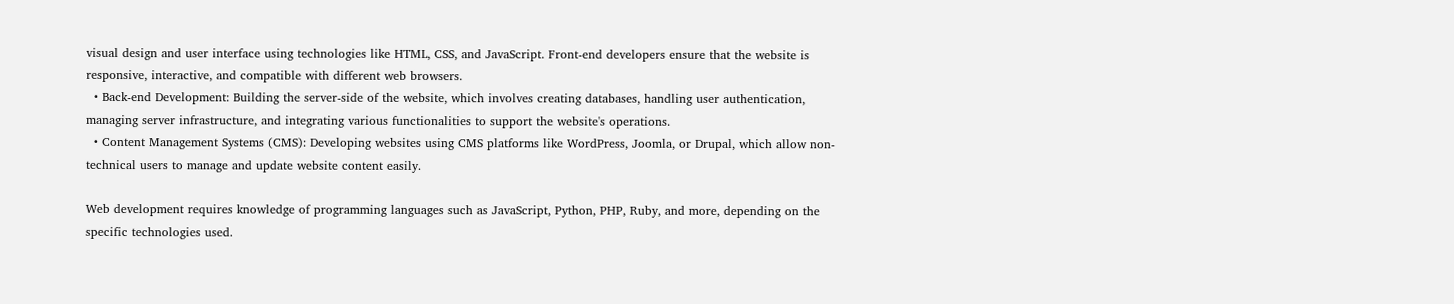visual design and user interface using technologies like HTML, CSS, and JavaScript. Front-end developers ensure that the website is responsive, interactive, and compatible with different web browsers.
  • Back-end Development: Building the server-side of the website, which involves creating databases, handling user authentication, managing server infrastructure, and integrating various functionalities to support the website's operations.
  • Content Management Systems (CMS): Developing websites using CMS platforms like WordPress, Joomla, or Drupal, which allow non-technical users to manage and update website content easily.

Web development requires knowledge of programming languages such as JavaScript, Python, PHP, Ruby, and more, depending on the specific technologies used.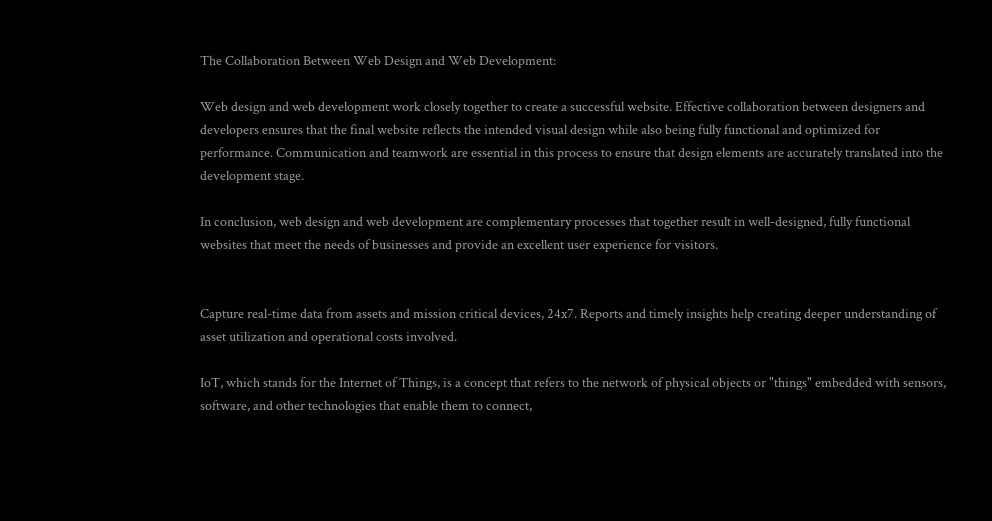The Collaboration Between Web Design and Web Development:

Web design and web development work closely together to create a successful website. Effective collaboration between designers and developers ensures that the final website reflects the intended visual design while also being fully functional and optimized for performance. Communication and teamwork are essential in this process to ensure that design elements are accurately translated into the development stage.

In conclusion, web design and web development are complementary processes that together result in well-designed, fully functional websites that meet the needs of businesses and provide an excellent user experience for visitors.


Capture real-time data from assets and mission critical devices, 24x7. Reports and timely insights help creating deeper understanding of asset utilization and operational costs involved.

IoT, which stands for the Internet of Things, is a concept that refers to the network of physical objects or "things" embedded with sensors, software, and other technologies that enable them to connect,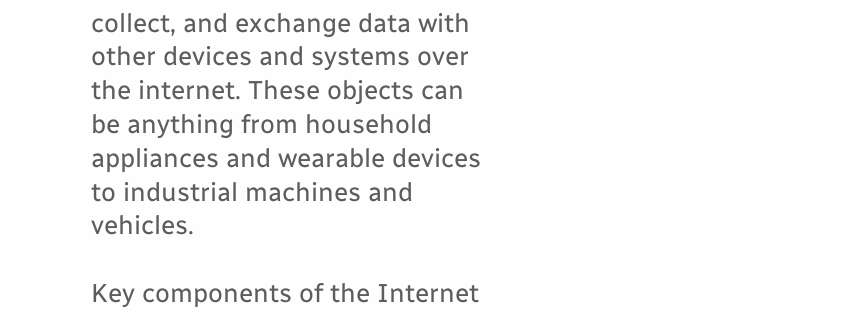collect, and exchange data with other devices and systems over the internet. These objects can be anything from household appliances and wearable devices to industrial machines and vehicles.

Key components of the Internet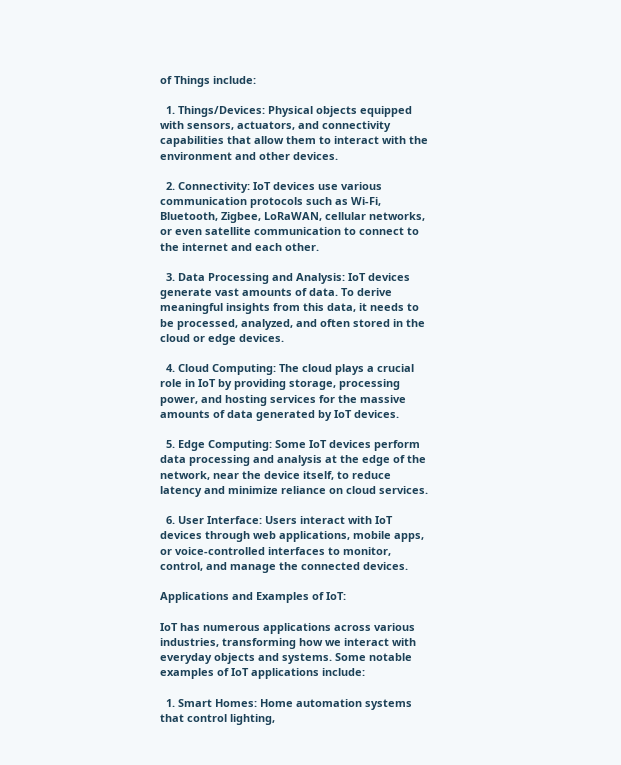of Things include:

  1. Things/Devices: Physical objects equipped with sensors, actuators, and connectivity capabilities that allow them to interact with the environment and other devices.

  2. Connectivity: IoT devices use various communication protocols such as Wi-Fi, Bluetooth, Zigbee, LoRaWAN, cellular networks, or even satellite communication to connect to the internet and each other.

  3. Data Processing and Analysis: IoT devices generate vast amounts of data. To derive meaningful insights from this data, it needs to be processed, analyzed, and often stored in the cloud or edge devices.

  4. Cloud Computing: The cloud plays a crucial role in IoT by providing storage, processing power, and hosting services for the massive amounts of data generated by IoT devices.

  5. Edge Computing: Some IoT devices perform data processing and analysis at the edge of the network, near the device itself, to reduce latency and minimize reliance on cloud services.

  6. User Interface: Users interact with IoT devices through web applications, mobile apps, or voice-controlled interfaces to monitor, control, and manage the connected devices.

Applications and Examples of IoT:

IoT has numerous applications across various industries, transforming how we interact with everyday objects and systems. Some notable examples of IoT applications include:

  1. Smart Homes: Home automation systems that control lighting,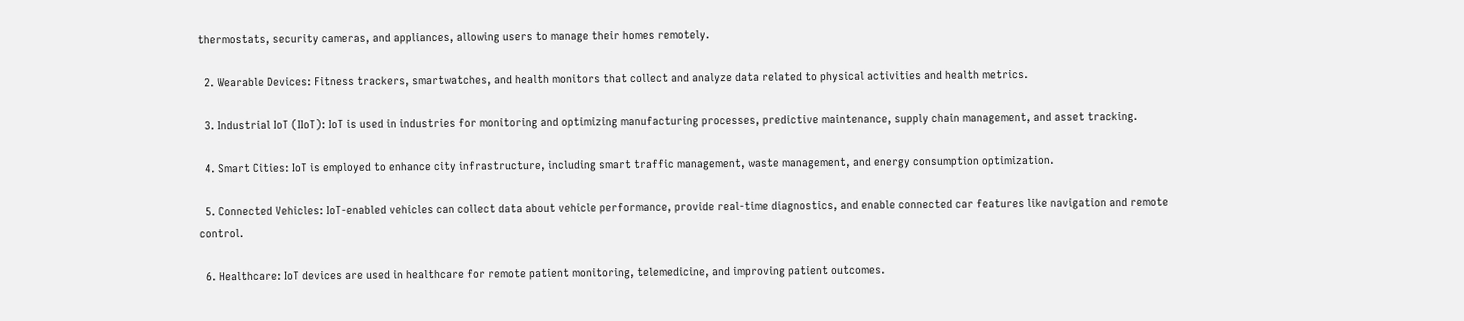thermostats, security cameras, and appliances, allowing users to manage their homes remotely.

  2. Wearable Devices: Fitness trackers, smartwatches, and health monitors that collect and analyze data related to physical activities and health metrics.

  3. Industrial IoT (IIoT): IoT is used in industries for monitoring and optimizing manufacturing processes, predictive maintenance, supply chain management, and asset tracking.

  4. Smart Cities: IoT is employed to enhance city infrastructure, including smart traffic management, waste management, and energy consumption optimization.

  5. Connected Vehicles: IoT-enabled vehicles can collect data about vehicle performance, provide real-time diagnostics, and enable connected car features like navigation and remote control.

  6. Healthcare: IoT devices are used in healthcare for remote patient monitoring, telemedicine, and improving patient outcomes.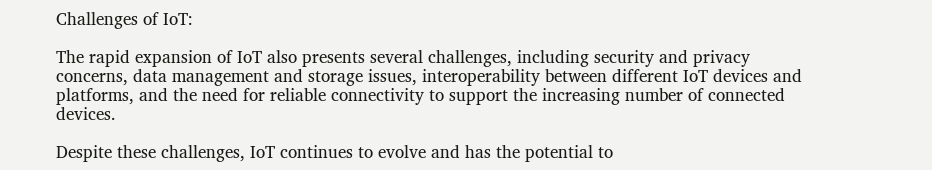Challenges of IoT:

The rapid expansion of IoT also presents several challenges, including security and privacy concerns, data management and storage issues, interoperability between different IoT devices and platforms, and the need for reliable connectivity to support the increasing number of connected devices.

Despite these challenges, IoT continues to evolve and has the potential to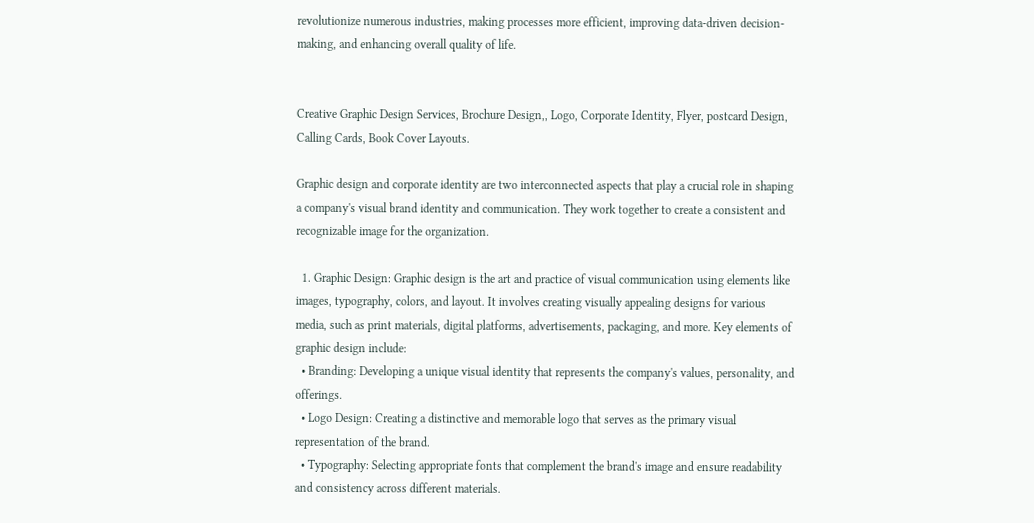revolutionize numerous industries, making processes more efficient, improving data-driven decision-making, and enhancing overall quality of life.


Creative Graphic Design Services, Brochure Design,, Logo, Corporate Identity, Flyer, postcard Design, Calling Cards, Book Cover Layouts.

Graphic design and corporate identity are two interconnected aspects that play a crucial role in shaping a company's visual brand identity and communication. They work together to create a consistent and recognizable image for the organization.

  1. Graphic Design: Graphic design is the art and practice of visual communication using elements like images, typography, colors, and layout. It involves creating visually appealing designs for various media, such as print materials, digital platforms, advertisements, packaging, and more. Key elements of graphic design include:
  • Branding: Developing a unique visual identity that represents the company's values, personality, and offerings.
  • Logo Design: Creating a distinctive and memorable logo that serves as the primary visual representation of the brand.
  • Typography: Selecting appropriate fonts that complement the brand's image and ensure readability and consistency across different materials.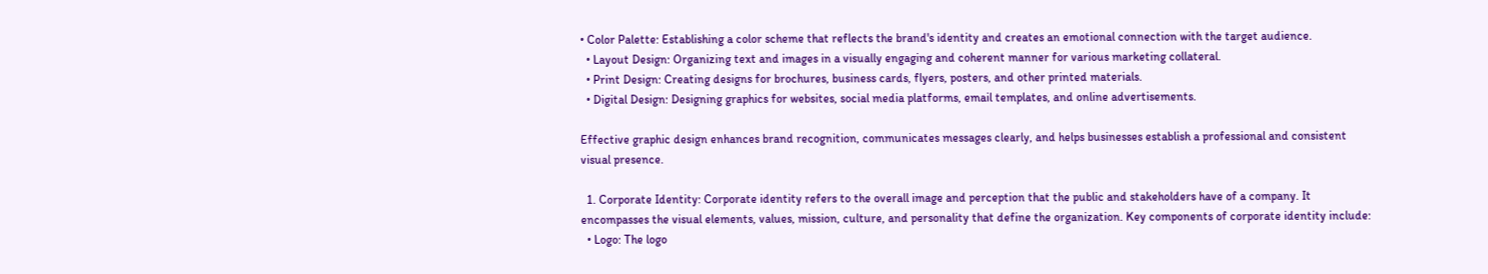• Color Palette: Establishing a color scheme that reflects the brand's identity and creates an emotional connection with the target audience.
  • Layout Design: Organizing text and images in a visually engaging and coherent manner for various marketing collateral.
  • Print Design: Creating designs for brochures, business cards, flyers, posters, and other printed materials.
  • Digital Design: Designing graphics for websites, social media platforms, email templates, and online advertisements.

Effective graphic design enhances brand recognition, communicates messages clearly, and helps businesses establish a professional and consistent visual presence.

  1. Corporate Identity: Corporate identity refers to the overall image and perception that the public and stakeholders have of a company. It encompasses the visual elements, values, mission, culture, and personality that define the organization. Key components of corporate identity include:
  • Logo: The logo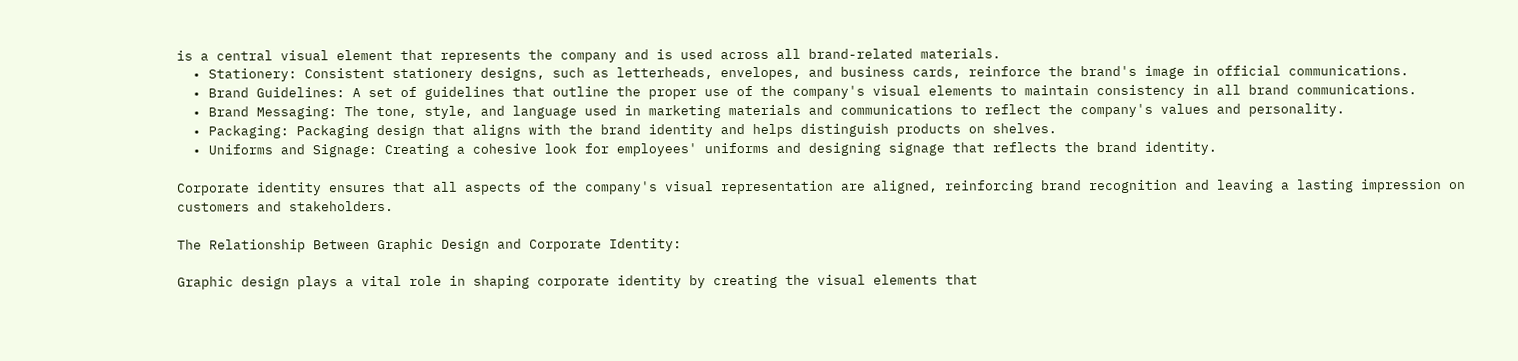is a central visual element that represents the company and is used across all brand-related materials.
  • Stationery: Consistent stationery designs, such as letterheads, envelopes, and business cards, reinforce the brand's image in official communications.
  • Brand Guidelines: A set of guidelines that outline the proper use of the company's visual elements to maintain consistency in all brand communications.
  • Brand Messaging: The tone, style, and language used in marketing materials and communications to reflect the company's values and personality.
  • Packaging: Packaging design that aligns with the brand identity and helps distinguish products on shelves.
  • Uniforms and Signage: Creating a cohesive look for employees' uniforms and designing signage that reflects the brand identity.

Corporate identity ensures that all aspects of the company's visual representation are aligned, reinforcing brand recognition and leaving a lasting impression on customers and stakeholders.

The Relationship Between Graphic Design and Corporate Identity:

Graphic design plays a vital role in shaping corporate identity by creating the visual elements that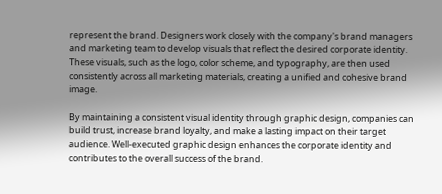represent the brand. Designers work closely with the company's brand managers and marketing team to develop visuals that reflect the desired corporate identity. These visuals, such as the logo, color scheme, and typography, are then used consistently across all marketing materials, creating a unified and cohesive brand image.

By maintaining a consistent visual identity through graphic design, companies can build trust, increase brand loyalty, and make a lasting impact on their target audience. Well-executed graphic design enhances the corporate identity and contributes to the overall success of the brand.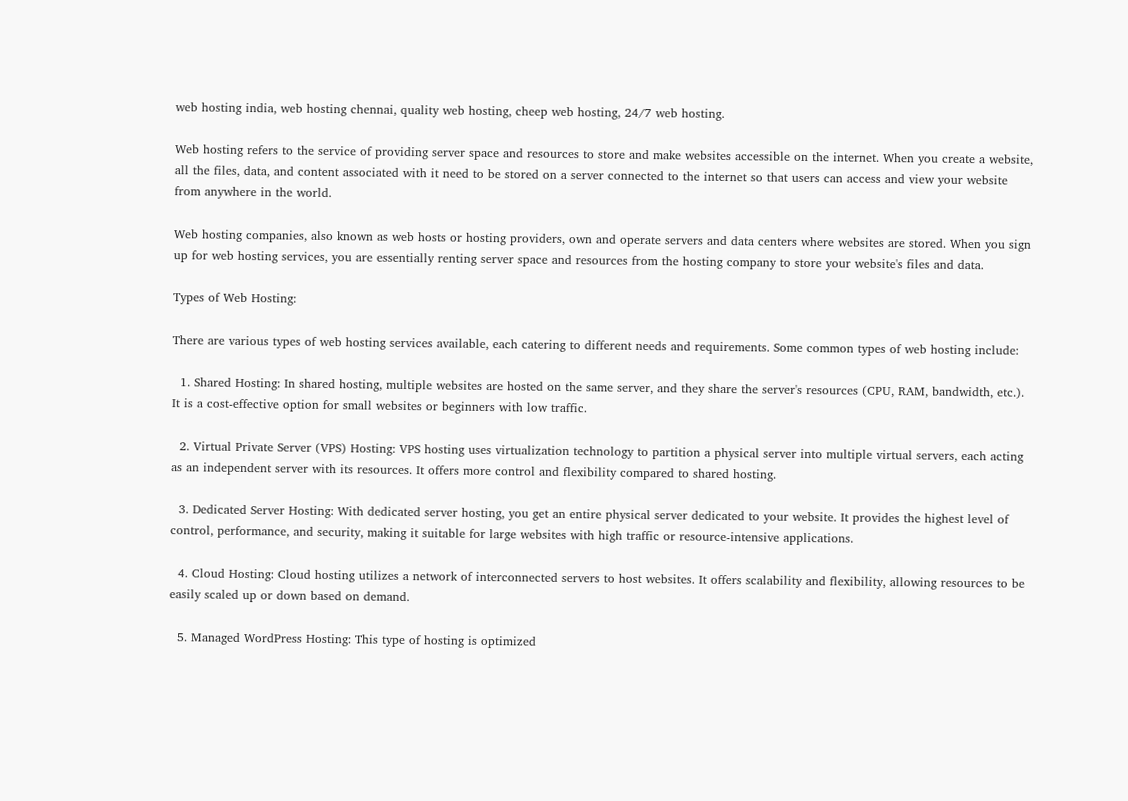web hosting india, web hosting chennai, quality web hosting, cheep web hosting, 24/7 web hosting.

Web hosting refers to the service of providing server space and resources to store and make websites accessible on the internet. When you create a website, all the files, data, and content associated with it need to be stored on a server connected to the internet so that users can access and view your website from anywhere in the world.

Web hosting companies, also known as web hosts or hosting providers, own and operate servers and data centers where websites are stored. When you sign up for web hosting services, you are essentially renting server space and resources from the hosting company to store your website's files and data.

Types of Web Hosting:

There are various types of web hosting services available, each catering to different needs and requirements. Some common types of web hosting include:

  1. Shared Hosting: In shared hosting, multiple websites are hosted on the same server, and they share the server's resources (CPU, RAM, bandwidth, etc.). It is a cost-effective option for small websites or beginners with low traffic.

  2. Virtual Private Server (VPS) Hosting: VPS hosting uses virtualization technology to partition a physical server into multiple virtual servers, each acting as an independent server with its resources. It offers more control and flexibility compared to shared hosting.

  3. Dedicated Server Hosting: With dedicated server hosting, you get an entire physical server dedicated to your website. It provides the highest level of control, performance, and security, making it suitable for large websites with high traffic or resource-intensive applications.

  4. Cloud Hosting: Cloud hosting utilizes a network of interconnected servers to host websites. It offers scalability and flexibility, allowing resources to be easily scaled up or down based on demand.

  5. Managed WordPress Hosting: This type of hosting is optimized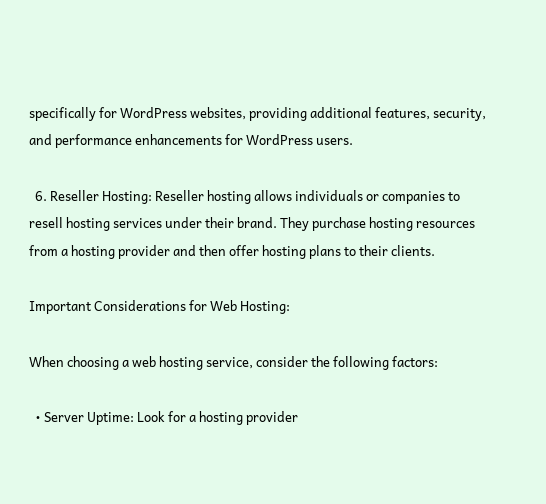specifically for WordPress websites, providing additional features, security, and performance enhancements for WordPress users.

  6. Reseller Hosting: Reseller hosting allows individuals or companies to resell hosting services under their brand. They purchase hosting resources from a hosting provider and then offer hosting plans to their clients.

Important Considerations for Web Hosting:

When choosing a web hosting service, consider the following factors:

  • Server Uptime: Look for a hosting provider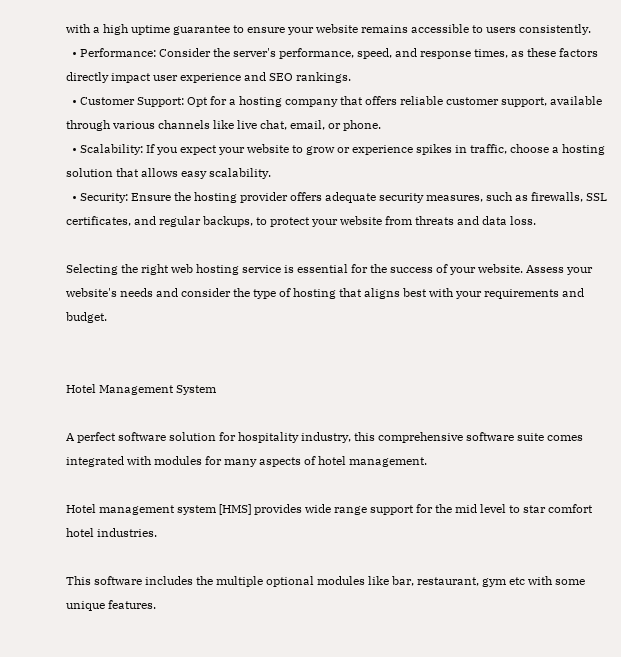with a high uptime guarantee to ensure your website remains accessible to users consistently.
  • Performance: Consider the server's performance, speed, and response times, as these factors directly impact user experience and SEO rankings.
  • Customer Support: Opt for a hosting company that offers reliable customer support, available through various channels like live chat, email, or phone.
  • Scalability: If you expect your website to grow or experience spikes in traffic, choose a hosting solution that allows easy scalability.
  • Security: Ensure the hosting provider offers adequate security measures, such as firewalls, SSL certificates, and regular backups, to protect your website from threats and data loss.

Selecting the right web hosting service is essential for the success of your website. Assess your website's needs and consider the type of hosting that aligns best with your requirements and budget.


Hotel Management System

A perfect software solution for hospitality industry, this comprehensive software suite comes integrated with modules for many aspects of hotel management.

Hotel management system [HMS] provides wide range support for the mid level to star comfort hotel industries.

This software includes the multiple optional modules like bar, restaurant, gym etc with some unique features.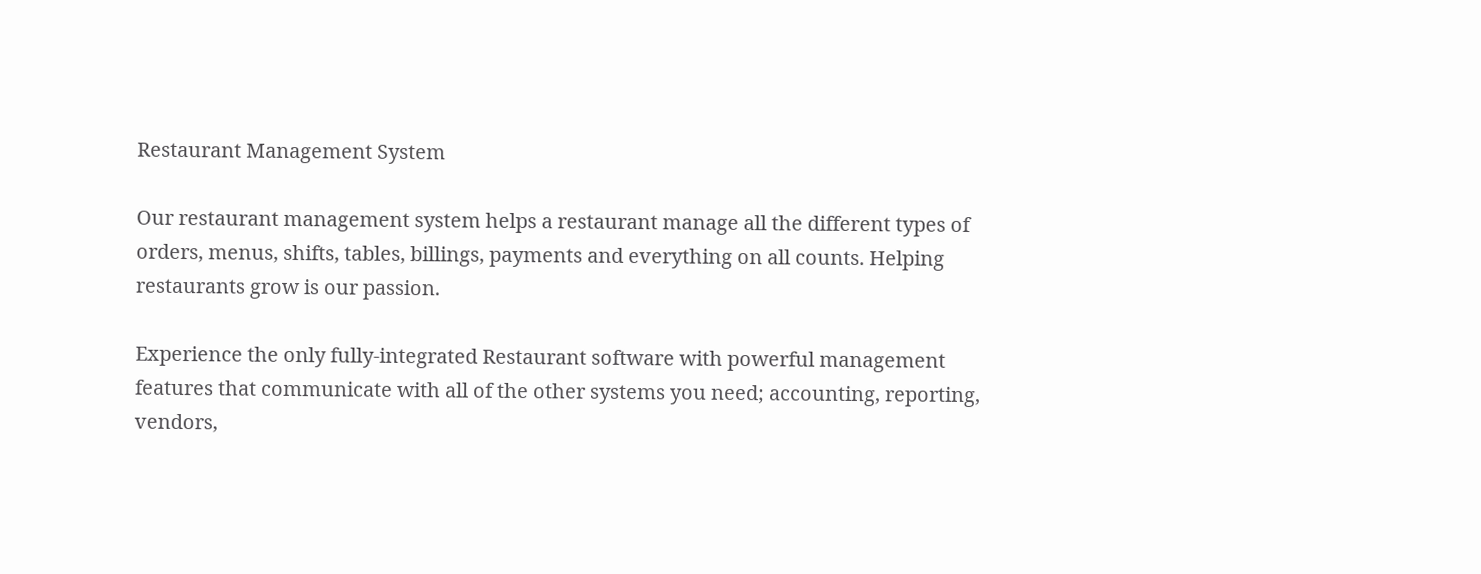Restaurant Management System

Our restaurant management system helps a restaurant manage all the different types of orders, menus, shifts, tables, billings, payments and everything on all counts. Helping restaurants grow is our passion.

Experience the only fully-integrated Restaurant software with powerful management features that communicate with all of the other systems you need; accounting, reporting, vendors,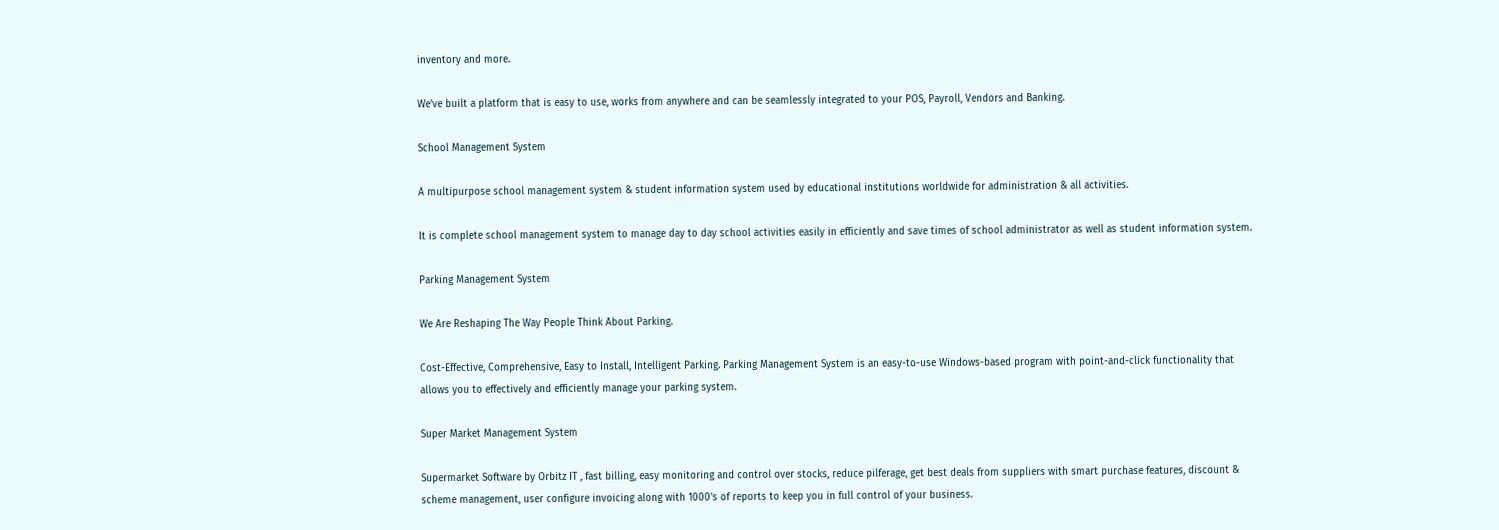inventory and more.

We’ve built a platform that is easy to use, works from anywhere and can be seamlessly integrated to your POS, Payroll, Vendors and Banking.

School Management System

A multipurpose school management system & student information system used by educational institutions worldwide for administration & all activities.

It is complete school management system to manage day to day school activities easily in efficiently and save times of school administrator as well as student information system.

Parking Management System

We Are Reshaping The Way People Think About Parking.

Cost-Effective, Comprehensive, Easy to Install, Intelligent Parking. Parking Management System is an easy-to-use Windows-based program with point-and-click functionality that allows you to effectively and efficiently manage your parking system.

Super Market Management System

Supermarket Software by Orbitz IT , fast billing, easy monitoring and control over stocks, reduce pilferage, get best deals from suppliers with smart purchase features, discount & scheme management, user configure invoicing along with 1000's of reports to keep you in full control of your business.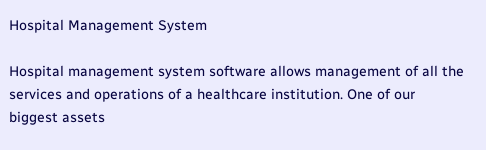Hospital Management System

Hospital management system software allows management of all the services and operations of a healthcare institution. One of our biggest assets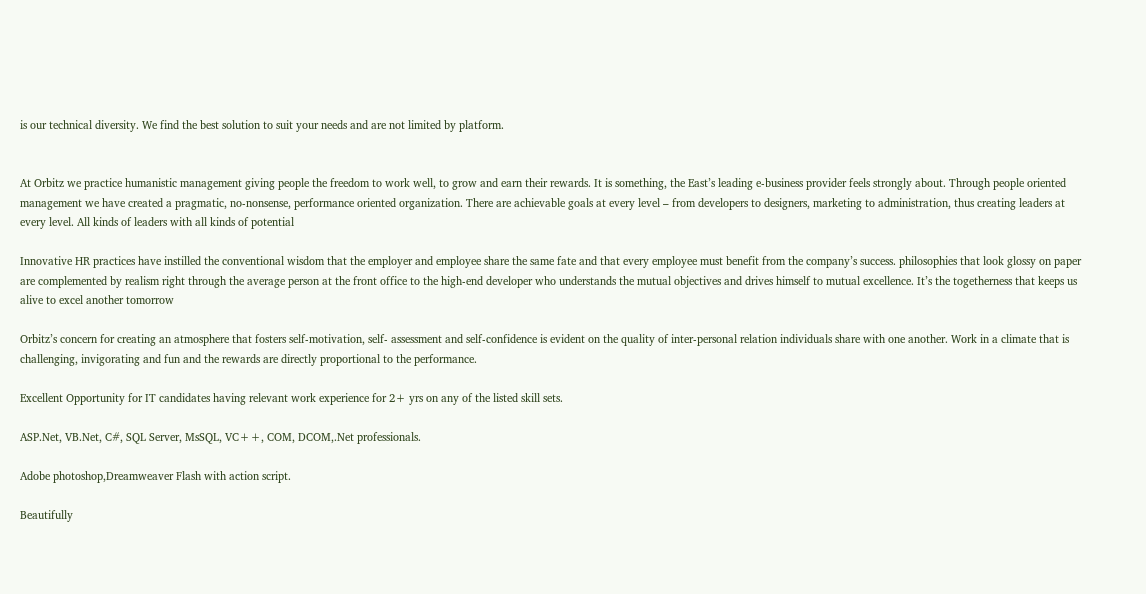is our technical diversity. We find the best solution to suit your needs and are not limited by platform.


At Orbitz we practice humanistic management giving people the freedom to work well, to grow and earn their rewards. It is something, the East’s leading e-business provider feels strongly about. Through people oriented management we have created a pragmatic, no-nonsense, performance oriented organization. There are achievable goals at every level – from developers to designers, marketing to administration, thus creating leaders at every level. All kinds of leaders with all kinds of potential

Innovative HR practices have instilled the conventional wisdom that the employer and employee share the same fate and that every employee must benefit from the company’s success. philosophies that look glossy on paper are complemented by realism right through the average person at the front office to the high-end developer who understands the mutual objectives and drives himself to mutual excellence. It’s the togetherness that keeps us alive to excel another tomorrow

Orbitz’s concern for creating an atmosphere that fosters self-motivation, self- assessment and self-confidence is evident on the quality of inter-personal relation individuals share with one another. Work in a climate that is challenging, invigorating and fun and the rewards are directly proportional to the performance.

Excellent Opportunity for IT candidates having relevant work experience for 2+ yrs on any of the listed skill sets.

ASP.Net, VB.Net, C#, SQL Server, MsSQL, VC++, COM, DCOM,.Net professionals.

Adobe photoshop,Dreamweaver Flash with action script.

Beautifully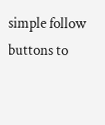simple follow buttons to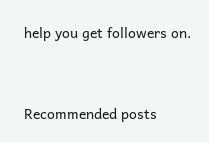help you get followers on.


Recommended posts